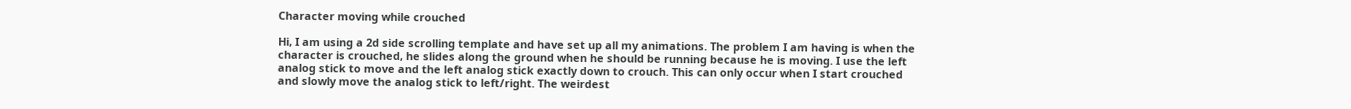Character moving while crouched

Hi, I am using a 2d side scrolling template and have set up all my animations. The problem I am having is when the character is crouched, he slides along the ground when he should be running because he is moving. I use the left analog stick to move and the left analog stick exactly down to crouch. This can only occur when I start crouched and slowly move the analog stick to left/right. The weirdest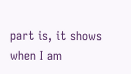part is, it shows when I am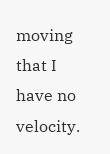moving that I have no velocity.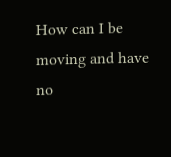How can I be moving and have no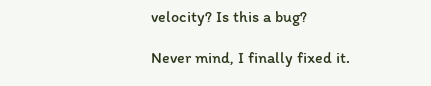velocity? Is this a bug?

Never mind, I finally fixed it.